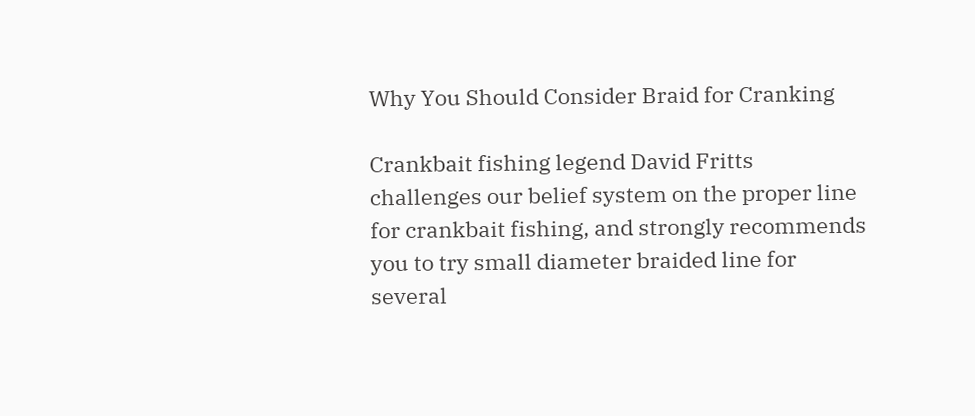Why You Should Consider Braid for Cranking

Crankbait fishing legend David Fritts challenges our belief system on the proper line for crankbait fishing, and strongly recommends you to try small diameter braided line for several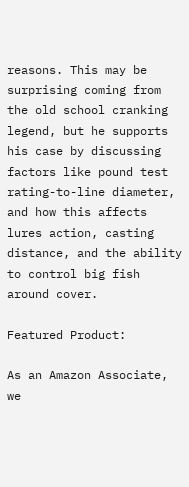reasons. This may be surprising coming from the old school cranking legend, but he supports his case by discussing factors like pound test rating-to-line diameter, and how this affects lures action, casting distance, and the ability to control big fish around cover.

Featured Product:

As an Amazon Associate, we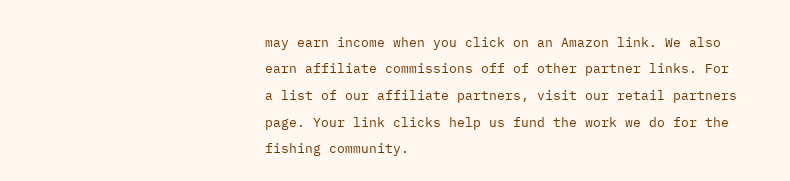may earn income when you click on an Amazon link. We also earn affiliate commissions off of other partner links. For a list of our affiliate partners, visit our retail partners page. Your link clicks help us fund the work we do for the fishing community.